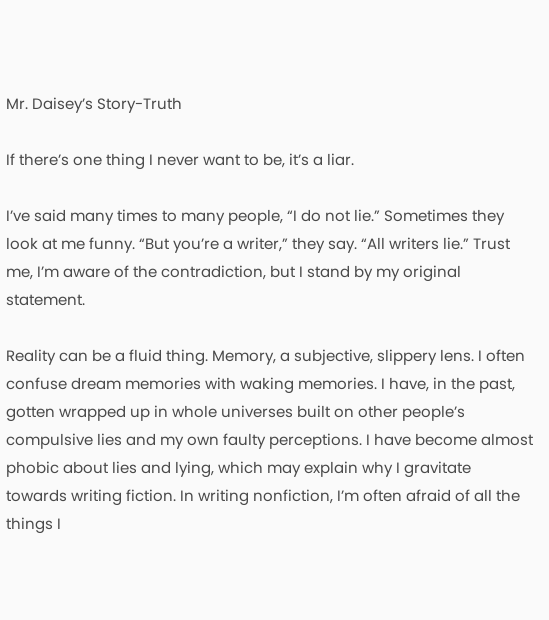Mr. Daisey’s Story-Truth

If there’s one thing I never want to be, it’s a liar.

I’ve said many times to many people, “I do not lie.” Sometimes they look at me funny. “But you’re a writer,” they say. “All writers lie.” Trust me, I’m aware of the contradiction, but I stand by my original statement.

Reality can be a fluid thing. Memory, a subjective, slippery lens. I often confuse dream memories with waking memories. I have, in the past, gotten wrapped up in whole universes built on other people’s compulsive lies and my own faulty perceptions. I have become almost phobic about lies and lying, which may explain why I gravitate towards writing fiction. In writing nonfiction, I’m often afraid of all the things I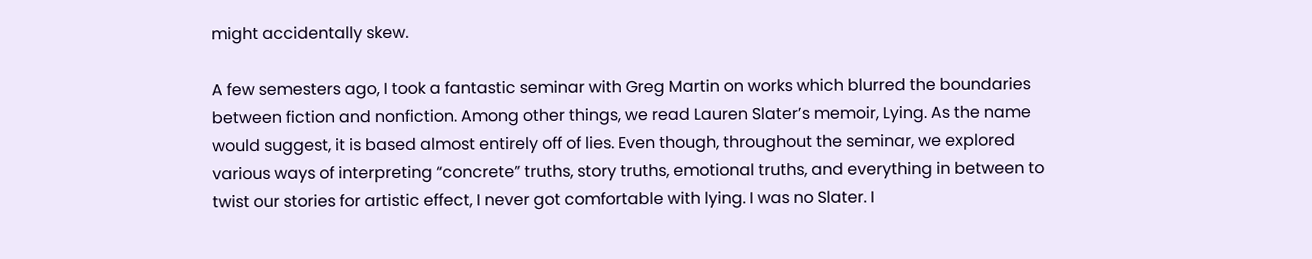might accidentally skew.

A few semesters ago, I took a fantastic seminar with Greg Martin on works which blurred the boundaries between fiction and nonfiction. Among other things, we read Lauren Slater’s memoir, Lying. As the name would suggest, it is based almost entirely off of lies. Even though, throughout the seminar, we explored various ways of interpreting “concrete” truths, story truths, emotional truths, and everything in between to twist our stories for artistic effect, I never got comfortable with lying. I was no Slater. I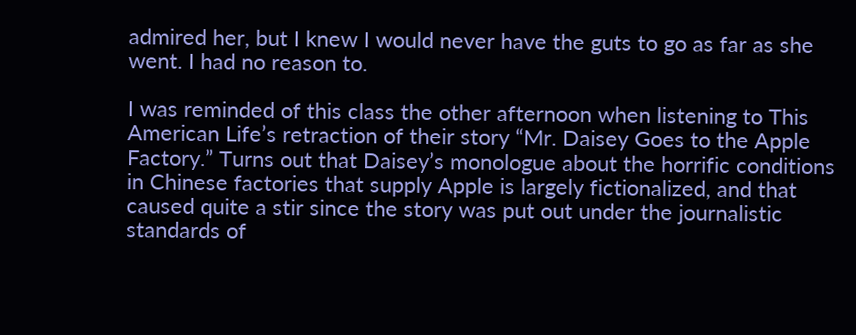admired her, but I knew I would never have the guts to go as far as she went. I had no reason to.

I was reminded of this class the other afternoon when listening to This American Life’s retraction of their story “Mr. Daisey Goes to the Apple Factory.” Turns out that Daisey’s monologue about the horrific conditions in Chinese factories that supply Apple is largely fictionalized, and that caused quite a stir since the story was put out under the journalistic standards of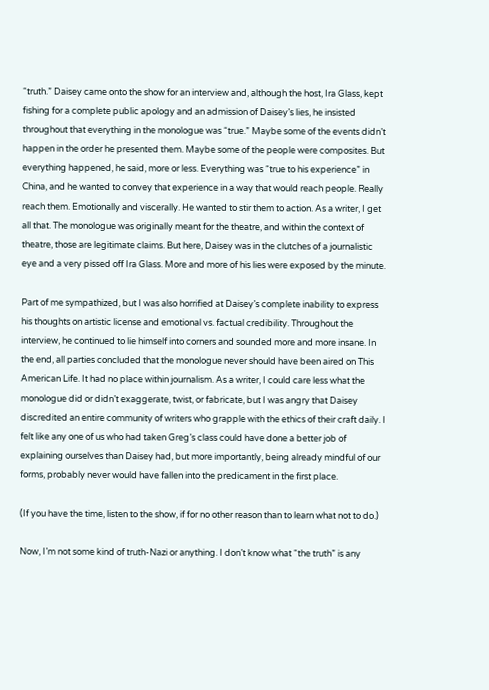“truth.” Daisey came onto the show for an interview and, although the host, Ira Glass, kept fishing for a complete public apology and an admission of Daisey’s lies, he insisted throughout that everything in the monologue was “true.” Maybe some of the events didn’t happen in the order he presented them. Maybe some of the people were composites. But everything happened, he said, more or less. Everything was “true to his experience” in China, and he wanted to convey that experience in a way that would reach people. Really reach them. Emotionally and viscerally. He wanted to stir them to action. As a writer, I get all that. The monologue was originally meant for the theatre, and within the context of theatre, those are legitimate claims. But here, Daisey was in the clutches of a journalistic eye and a very pissed off Ira Glass. More and more of his lies were exposed by the minute.

Part of me sympathized, but I was also horrified at Daisey’s complete inability to express his thoughts on artistic license and emotional vs. factual credibility. Throughout the interview, he continued to lie himself into corners and sounded more and more insane. In the end, all parties concluded that the monologue never should have been aired on This American Life. It had no place within journalism. As a writer, I could care less what the monologue did or didn’t exaggerate, twist, or fabricate, but I was angry that Daisey discredited an entire community of writers who grapple with the ethics of their craft daily. I felt like any one of us who had taken Greg’s class could have done a better job of explaining ourselves than Daisey had, but more importantly, being already mindful of our forms, probably never would have fallen into the predicament in the first place.

(If you have the time, listen to the show, if for no other reason than to learn what not to do.)

Now, I’m not some kind of truth-Nazi or anything. I don’t know what “the truth” is any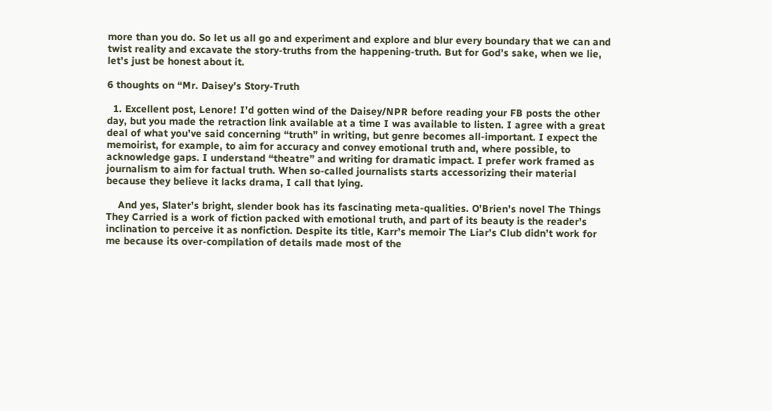more than you do. So let us all go and experiment and explore and blur every boundary that we can and twist reality and excavate the story-truths from the happening-truth. But for God’s sake, when we lie, let’s just be honest about it.

6 thoughts on “Mr. Daisey’s Story-Truth

  1. Excellent post, Lenore! I’d gotten wind of the Daisey/NPR before reading your FB posts the other day, but you made the retraction link available at a time I was available to listen. I agree with a great deal of what you’ve said concerning “truth” in writing, but genre becomes all-important. I expect the memoirist, for example, to aim for accuracy and convey emotional truth and, where possible, to acknowledge gaps. I understand “theatre” and writing for dramatic impact. I prefer work framed as journalism to aim for factual truth. When so-called journalists starts accessorizing their material because they believe it lacks drama, I call that lying.

    And yes, Slater’s bright, slender book has its fascinating meta-qualities. O’Brien’s novel The Things They Carried is a work of fiction packed with emotional truth, and part of its beauty is the reader’s inclination to perceive it as nonfiction. Despite its title, Karr’s memoir The Liar’s Club didn’t work for me because its over-compilation of details made most of the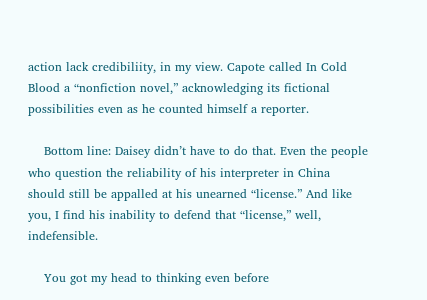action lack credibiliity, in my view. Capote called In Cold Blood a “nonfiction novel,” acknowledging its fictional possibilities even as he counted himself a reporter.

    Bottom line: Daisey didn’t have to do that. Even the people who question the reliability of his interpreter in China should still be appalled at his unearned “license.” And like you, I find his inability to defend that “license,” well, indefensible.

    You got my head to thinking even before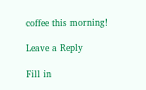coffee this morning!

Leave a Reply

Fill in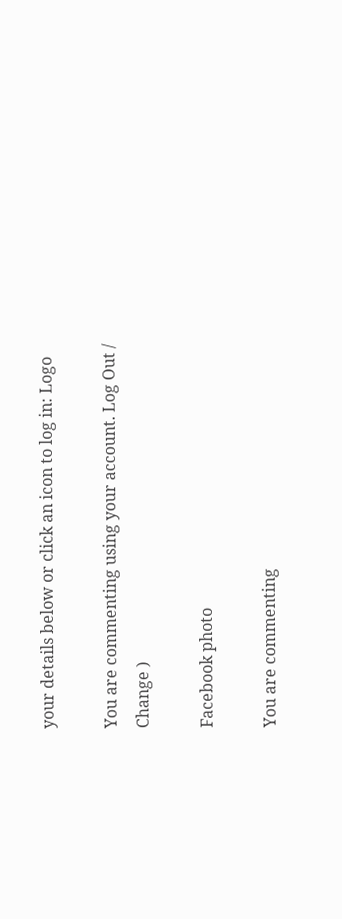your details below or click an icon to log in: Logo

You are commenting using your account. Log Out /  Change )

Facebook photo

You are commenting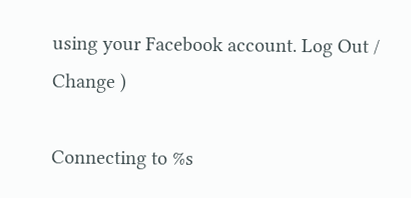using your Facebook account. Log Out /  Change )

Connecting to %s